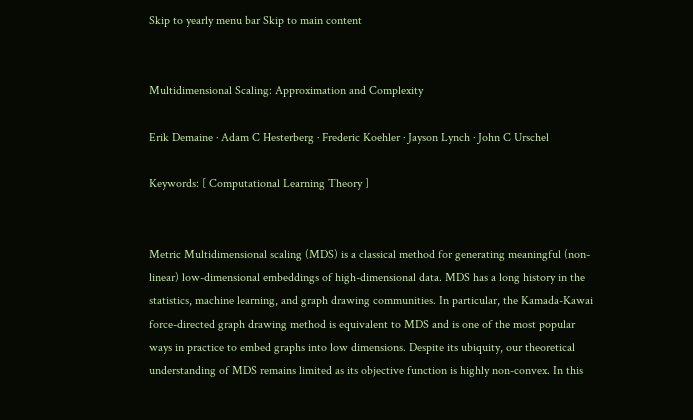Skip to yearly menu bar Skip to main content


Multidimensional Scaling: Approximation and Complexity

Erik Demaine · Adam C Hesterberg · Frederic Koehler · Jayson Lynch · John C Urschel

Keywords: [ Computational Learning Theory ]


Metric Multidimensional scaling (MDS) is a classical method for generating meaningful (non-linear) low-dimensional embeddings of high-dimensional data. MDS has a long history in the statistics, machine learning, and graph drawing communities. In particular, the Kamada-Kawai force-directed graph drawing method is equivalent to MDS and is one of the most popular ways in practice to embed graphs into low dimensions. Despite its ubiquity, our theoretical understanding of MDS remains limited as its objective function is highly non-convex. In this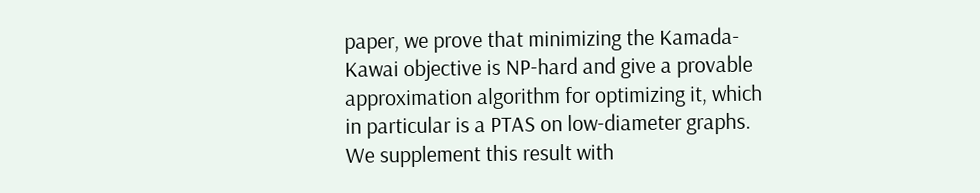paper, we prove that minimizing the Kamada-Kawai objective is NP-hard and give a provable approximation algorithm for optimizing it, which in particular is a PTAS on low-diameter graphs. We supplement this result with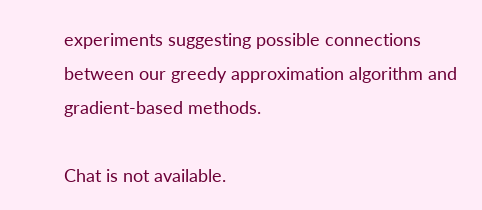experiments suggesting possible connections between our greedy approximation algorithm and gradient-based methods.

Chat is not available.